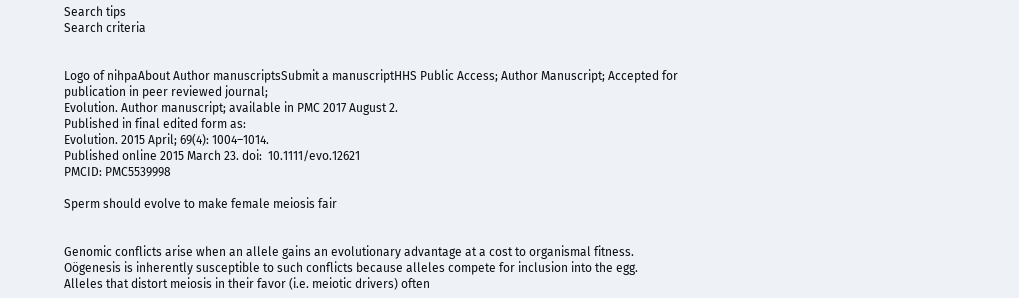Search tips
Search criteria


Logo of nihpaAbout Author manuscriptsSubmit a manuscriptHHS Public Access; Author Manuscript; Accepted for publication in peer reviewed journal;
Evolution. Author manuscript; available in PMC 2017 August 2.
Published in final edited form as:
Evolution. 2015 April; 69(4): 1004–1014.
Published online 2015 March 23. doi:  10.1111/evo.12621
PMCID: PMC5539998

Sperm should evolve to make female meiosis fair


Genomic conflicts arise when an allele gains an evolutionary advantage at a cost to organismal fitness. Oögenesis is inherently susceptible to such conflicts because alleles compete for inclusion into the egg. Alleles that distort meiosis in their favor (i.e. meiotic drivers) often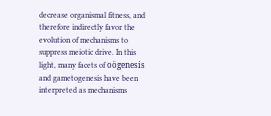decrease organismal fitness, and therefore indirectly favor the evolution of mechanisms to suppress meiotic drive. In this light, many facets of oögenesis and gametogenesis have been interpreted as mechanisms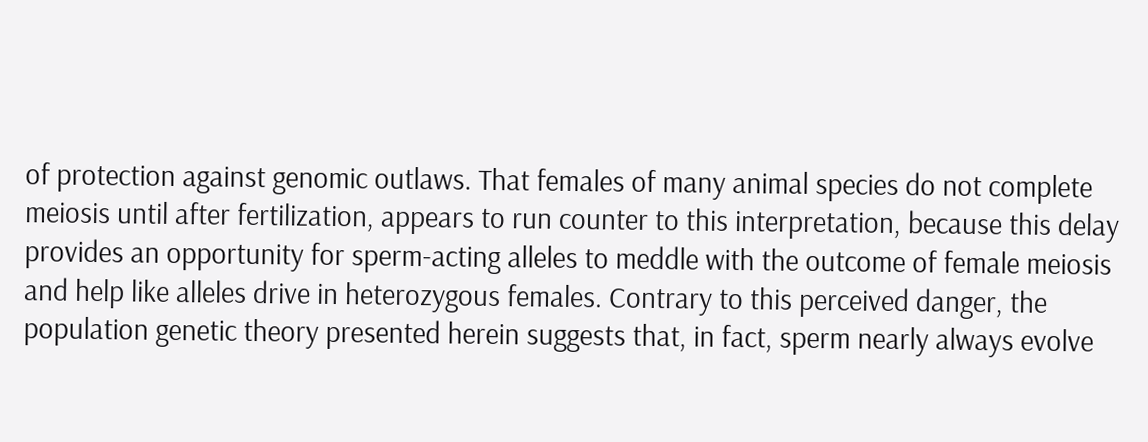of protection against genomic outlaws. That females of many animal species do not complete meiosis until after fertilization, appears to run counter to this interpretation, because this delay provides an opportunity for sperm-acting alleles to meddle with the outcome of female meiosis and help like alleles drive in heterozygous females. Contrary to this perceived danger, the population genetic theory presented herein suggests that, in fact, sperm nearly always evolve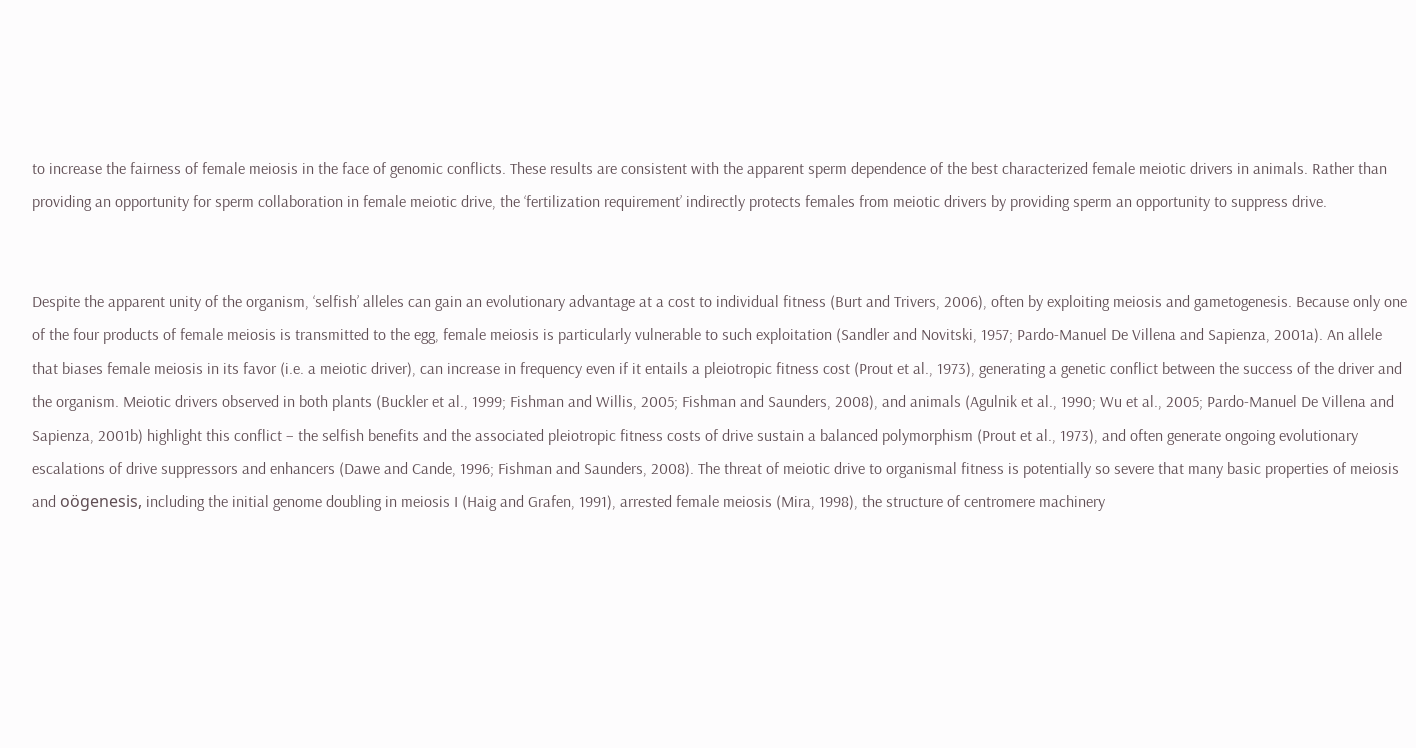to increase the fairness of female meiosis in the face of genomic conflicts. These results are consistent with the apparent sperm dependence of the best characterized female meiotic drivers in animals. Rather than providing an opportunity for sperm collaboration in female meiotic drive, the ‘fertilization requirement’ indirectly protects females from meiotic drivers by providing sperm an opportunity to suppress drive.


Despite the apparent unity of the organism, ‘selfish’ alleles can gain an evolutionary advantage at a cost to individual fitness (Burt and Trivers, 2006), often by exploiting meiosis and gametogenesis. Because only one of the four products of female meiosis is transmitted to the egg, female meiosis is particularly vulnerable to such exploitation (Sandler and Novitski, 1957; Pardo-Manuel De Villena and Sapienza, 2001a). An allele that biases female meiosis in its favor (i.e. a meiotic driver), can increase in frequency even if it entails a pleiotropic fitness cost (Prout et al., 1973), generating a genetic conflict between the success of the driver and the organism. Meiotic drivers observed in both plants (Buckler et al., 1999; Fishman and Willis, 2005; Fishman and Saunders, 2008), and animals (Agulnik et al., 1990; Wu et al., 2005; Pardo-Manuel De Villena and Sapienza, 2001b) highlight this conflict – the selfish benefits and the associated pleiotropic fitness costs of drive sustain a balanced polymorphism (Prout et al., 1973), and often generate ongoing evolutionary escalations of drive suppressors and enhancers (Dawe and Cande, 1996; Fishman and Saunders, 2008). The threat of meiotic drive to organismal fitness is potentially so severe that many basic properties of meiosis and oögenesis, including the initial genome doubling in meiosis I (Haig and Grafen, 1991), arrested female meiosis (Mira, 1998), the structure of centromere machinery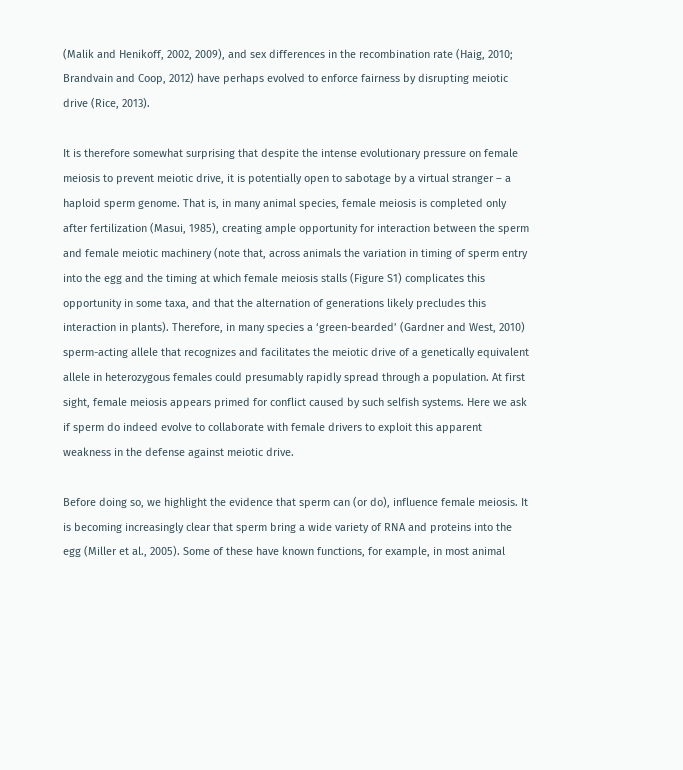(Malik and Henikoff, 2002, 2009), and sex differences in the recombination rate (Haig, 2010; Brandvain and Coop, 2012) have perhaps evolved to enforce fairness by disrupting meiotic drive (Rice, 2013).

It is therefore somewhat surprising that despite the intense evolutionary pressure on female meiosis to prevent meiotic drive, it is potentially open to sabotage by a virtual stranger – a haploid sperm genome. That is, in many animal species, female meiosis is completed only after fertilization (Masui, 1985), creating ample opportunity for interaction between the sperm and female meiotic machinery (note that, across animals the variation in timing of sperm entry into the egg and the timing at which female meiosis stalls (Figure S1) complicates this opportunity in some taxa, and that the alternation of generations likely precludes this interaction in plants). Therefore, in many species a ‘green-bearded’ (Gardner and West, 2010) sperm-acting allele that recognizes and facilitates the meiotic drive of a genetically equivalent allele in heterozygous females could presumably rapidly spread through a population. At first sight, female meiosis appears primed for conflict caused by such selfish systems. Here we ask if sperm do indeed evolve to collaborate with female drivers to exploit this apparent weakness in the defense against meiotic drive.

Before doing so, we highlight the evidence that sperm can (or do), influence female meiosis. It is becoming increasingly clear that sperm bring a wide variety of RNA and proteins into the egg (Miller et al., 2005). Some of these have known functions, for example, in most animal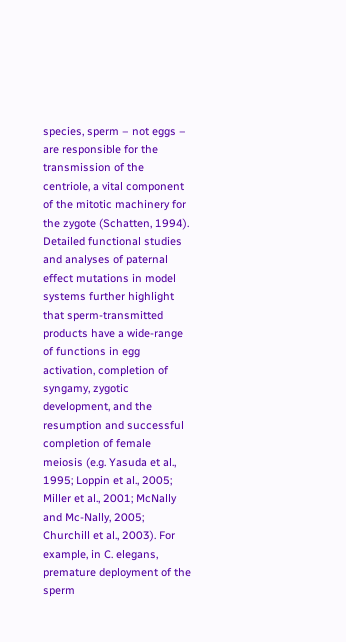species, sperm – not eggs – are responsible for the transmission of the centriole, a vital component of the mitotic machinery for the zygote (Schatten, 1994). Detailed functional studies and analyses of paternal effect mutations in model systems further highlight that sperm-transmitted products have a wide-range of functions in egg activation, completion of syngamy, zygotic development, and the resumption and successful completion of female meiosis (e.g. Yasuda et al., 1995; Loppin et al., 2005; Miller et al., 2001; McNally and Mc-Nally, 2005; Churchill et al., 2003). For example, in C. elegans, premature deployment of the sperm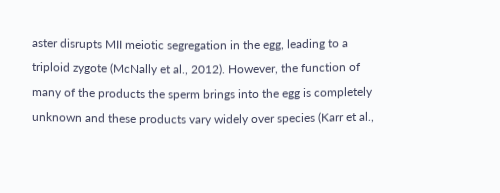aster disrupts MII meiotic segregation in the egg, leading to a triploid zygote (McNally et al., 2012). However, the function of many of the products the sperm brings into the egg is completely unknown and these products vary widely over species (Karr et al.,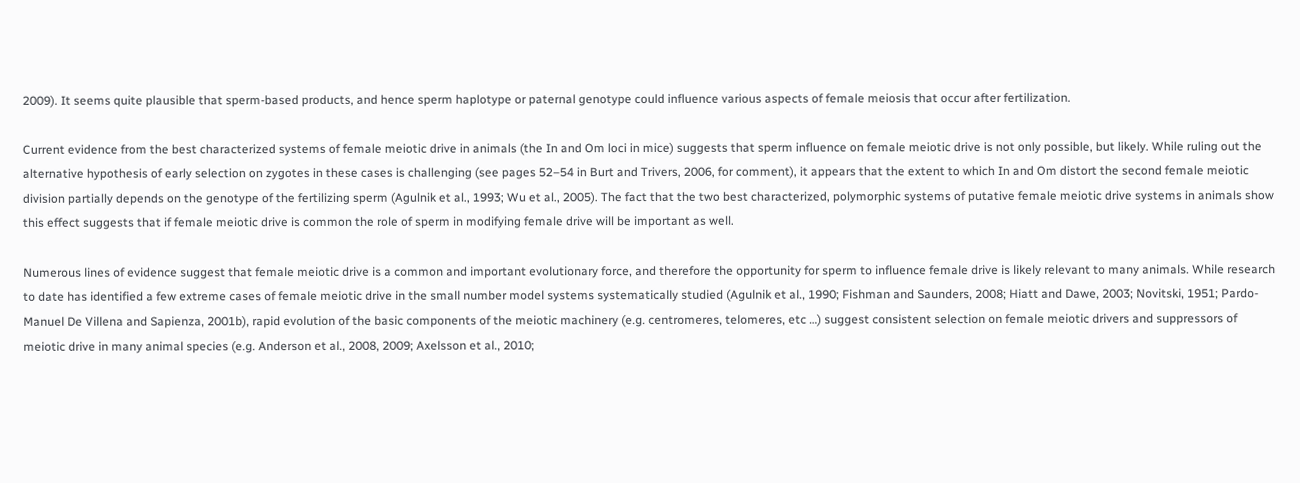2009). It seems quite plausible that sperm-based products, and hence sperm haplotype or paternal genotype could influence various aspects of female meiosis that occur after fertilization.

Current evidence from the best characterized systems of female meiotic drive in animals (the In and Om loci in mice) suggests that sperm influence on female meiotic drive is not only possible, but likely. While ruling out the alternative hypothesis of early selection on zygotes in these cases is challenging (see pages 52–54 in Burt and Trivers, 2006, for comment), it appears that the extent to which In and Om distort the second female meiotic division partially depends on the genotype of the fertilizing sperm (Agulnik et al., 1993; Wu et al., 2005). The fact that the two best characterized, polymorphic systems of putative female meiotic drive systems in animals show this effect suggests that if female meiotic drive is common the role of sperm in modifying female drive will be important as well.

Numerous lines of evidence suggest that female meiotic drive is a common and important evolutionary force, and therefore the opportunity for sperm to influence female drive is likely relevant to many animals. While research to date has identified a few extreme cases of female meiotic drive in the small number model systems systematically studied (Agulnik et al., 1990; Fishman and Saunders, 2008; Hiatt and Dawe, 2003; Novitski, 1951; Pardo-Manuel De Villena and Sapienza, 2001b), rapid evolution of the basic components of the meiotic machinery (e.g. centromeres, telomeres, etc …) suggest consistent selection on female meiotic drivers and suppressors of meiotic drive in many animal species (e.g. Anderson et al., 2008, 2009; Axelsson et al., 2010;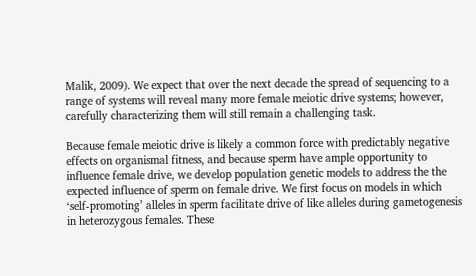Malik, 2009). We expect that over the next decade the spread of sequencing to a range of systems will reveal many more female meiotic drive systems; however, carefully characterizing them will still remain a challenging task.

Because female meiotic drive is likely a common force with predictably negative effects on organismal fitness, and because sperm have ample opportunity to influence female drive, we develop population genetic models to address the the expected influence of sperm on female drive. We first focus on models in which ‘self-promoting’ alleles in sperm facilitate drive of like alleles during gametogenesis in heterozygous females. These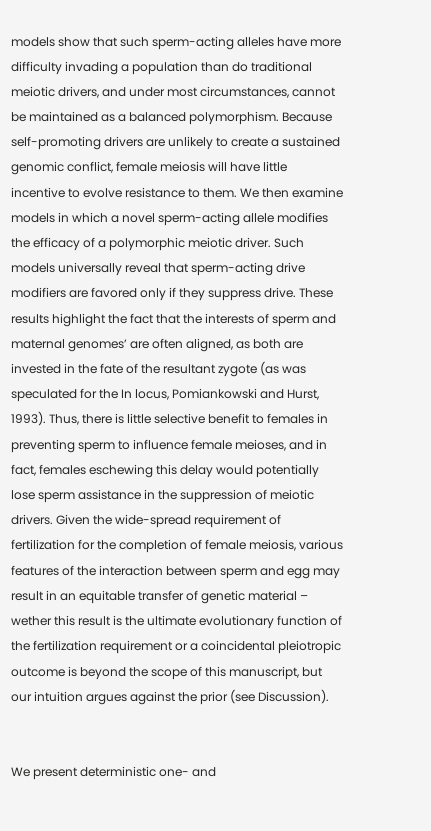models show that such sperm-acting alleles have more difficulty invading a population than do traditional meiotic drivers, and under most circumstances, cannot be maintained as a balanced polymorphism. Because self-promoting drivers are unlikely to create a sustained genomic conflict, female meiosis will have little incentive to evolve resistance to them. We then examine models in which a novel sperm-acting allele modifies the efficacy of a polymorphic meiotic driver. Such models universally reveal that sperm-acting drive modifiers are favored only if they suppress drive. These results highlight the fact that the interests of sperm and maternal genomes’ are often aligned, as both are invested in the fate of the resultant zygote (as was speculated for the In locus, Pomiankowski and Hurst, 1993). Thus, there is little selective benefit to females in preventing sperm to influence female meioses, and in fact, females eschewing this delay would potentially lose sperm assistance in the suppression of meiotic drivers. Given the wide-spread requirement of fertilization for the completion of female meiosis, various features of the interaction between sperm and egg may result in an equitable transfer of genetic material – wether this result is the ultimate evolutionary function of the fertilization requirement or a coincidental pleiotropic outcome is beyond the scope of this manuscript, but our intuition argues against the prior (see Discussion).


We present deterministic one- and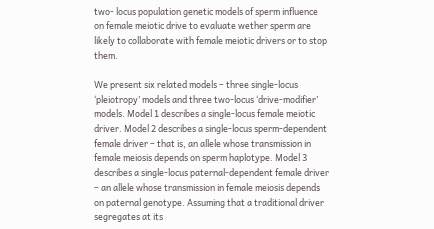two- locus population genetic models of sperm influence on female meiotic drive to evaluate wether sperm are likely to collaborate with female meiotic drivers or to stop them.

We present six related models – three single-locus ‘pleiotropy’ models and three two-locus ‘drive-modifier’ models. Model 1 describes a single-locus female meiotic driver. Model 2 describes a single-locus sperm-dependent female driver – that is, an allele whose transmission in female meiosis depends on sperm haplotype. Model 3 describes a single-locus paternal-dependent female driver – an allele whose transmission in female meiosis depends on paternal genotype. Assuming that a traditional driver segregates at its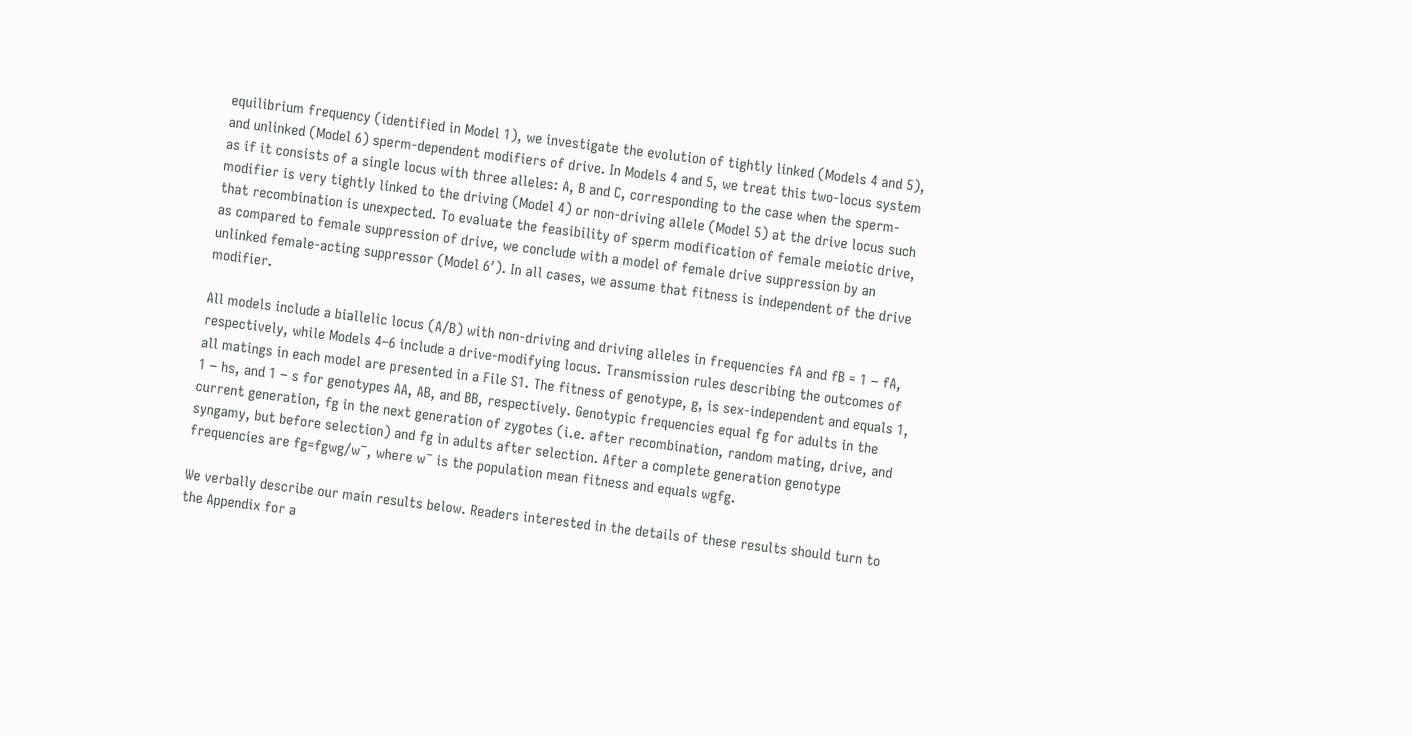equilibrium frequency (identified in Model 1), we investigate the evolution of tightly linked (Models 4 and 5), and unlinked (Model 6) sperm-dependent modifiers of drive. In Models 4 and 5, we treat this two-locus system as if it consists of a single locus with three alleles: A, B and C, corresponding to the case when the sperm-modifier is very tightly linked to the driving (Model 4) or non-driving allele (Model 5) at the drive locus such that recombination is unexpected. To evaluate the feasibility of sperm modification of female meiotic drive, as compared to female suppression of drive, we conclude with a model of female drive suppression by an unlinked female-acting suppressor (Model 6′). In all cases, we assume that fitness is independent of the drive modifier.

All models include a biallelic locus (A/B) with non-driving and driving alleles in frequencies fA and fB = 1 − fA, respectively, while Models 4–6 include a drive-modifying locus. Transmission rules describing the outcomes of all matings in each model are presented in a File S1. The fitness of genotype, g, is sex-independent and equals 1, 1 − hs, and 1 − s for genotypes AA, AB, and BB, respectively. Genotypic frequencies equal fg for adults in the current generation, fg in the next generation of zygotes (i.e. after recombination, random mating, drive, and syngamy, but before selection) and fg in adults after selection. After a complete generation genotype frequencies are fg=fgwg/w¯, where w¯ is the population mean fitness and equals wgfg.

We verbally describe our main results below. Readers interested in the details of these results should turn to the Appendix for a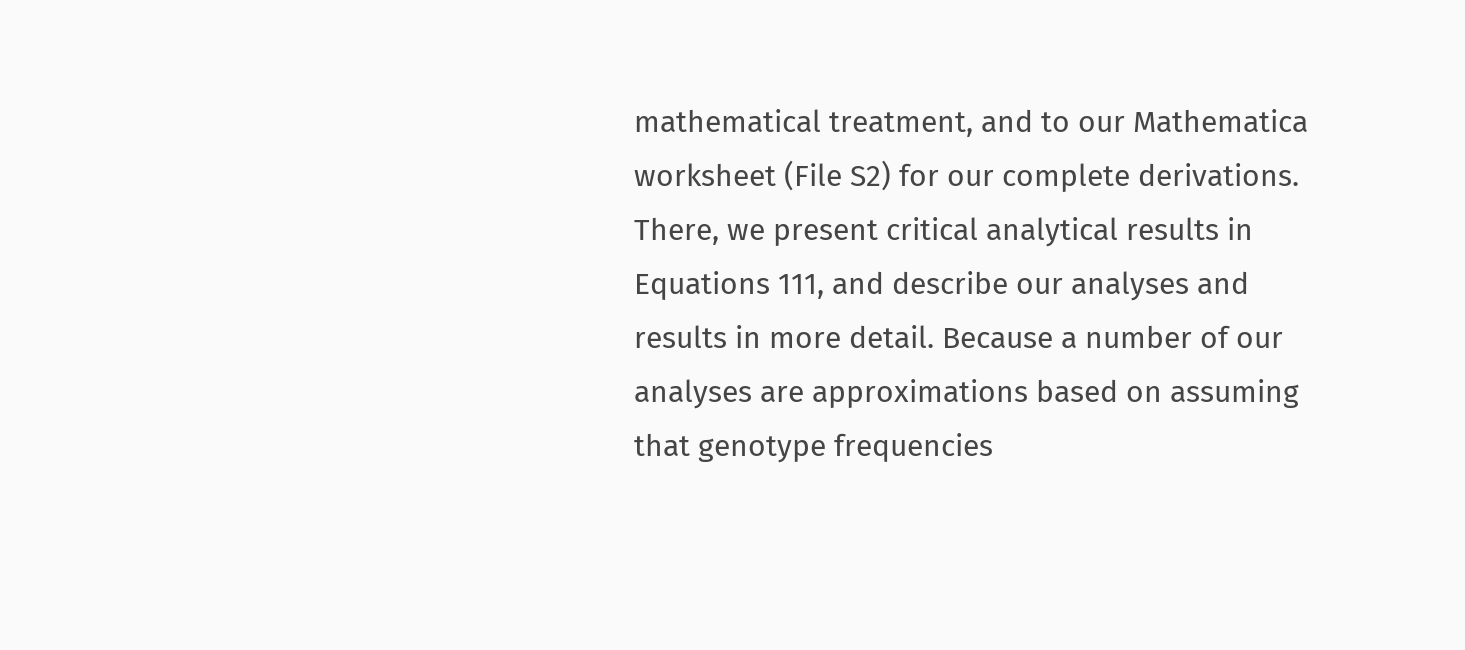mathematical treatment, and to our Mathematica worksheet (File S2) for our complete derivations. There, we present critical analytical results in Equations 111, and describe our analyses and results in more detail. Because a number of our analyses are approximations based on assuming that genotype frequencies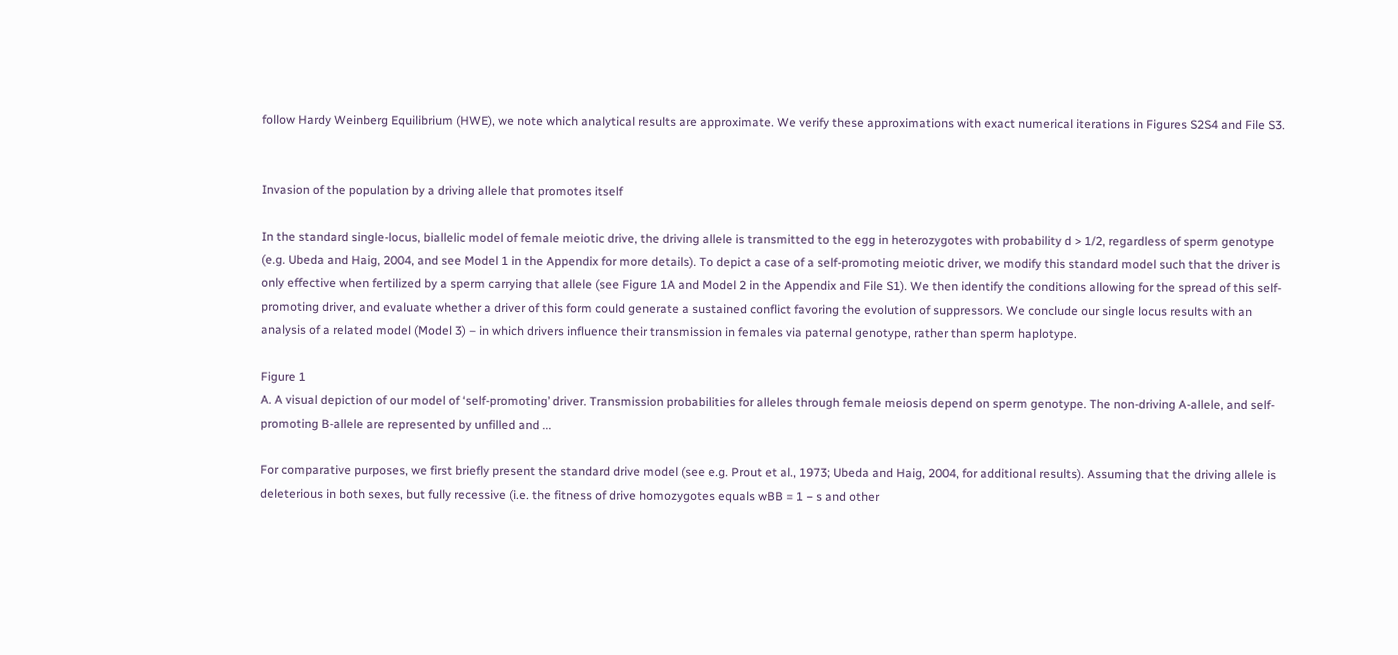follow Hardy Weinberg Equilibrium (HWE), we note which analytical results are approximate. We verify these approximations with exact numerical iterations in Figures S2S4 and File S3.


Invasion of the population by a driving allele that promotes itself

In the standard single-locus, biallelic model of female meiotic drive, the driving allele is transmitted to the egg in heterozygotes with probability d > 1/2, regardless of sperm genotype (e.g. Ubeda and Haig, 2004, and see Model 1 in the Appendix for more details). To depict a case of a self-promoting meiotic driver, we modify this standard model such that the driver is only effective when fertilized by a sperm carrying that allele (see Figure 1A and Model 2 in the Appendix and File S1). We then identify the conditions allowing for the spread of this self-promoting driver, and evaluate whether a driver of this form could generate a sustained conflict favoring the evolution of suppressors. We conclude our single locus results with an analysis of a related model (Model 3) – in which drivers influence their transmission in females via paternal genotype, rather than sperm haplotype.

Figure 1
A. A visual depiction of our model of ‘self-promoting’ driver. Transmission probabilities for alleles through female meiosis depend on sperm genotype. The non-driving A-allele, and self-promoting B-allele are represented by unfilled and ...

For comparative purposes, we first briefly present the standard drive model (see e.g. Prout et al., 1973; Ubeda and Haig, 2004, for additional results). Assuming that the driving allele is deleterious in both sexes, but fully recessive (i.e. the fitness of drive homozygotes equals wBB = 1 − s and other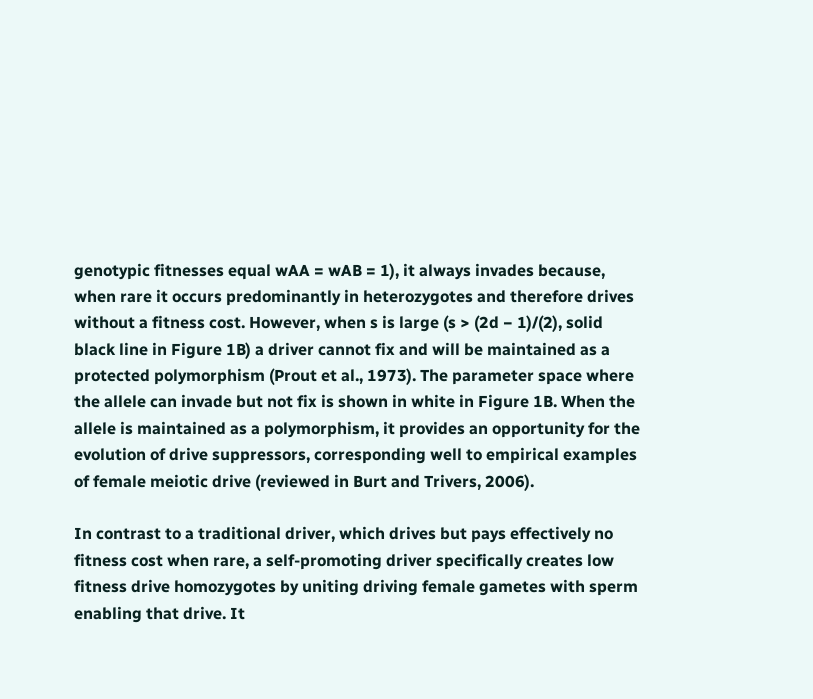genotypic fitnesses equal wAA = wAB = 1), it always invades because, when rare it occurs predominantly in heterozygotes and therefore drives without a fitness cost. However, when s is large (s > (2d − 1)/(2), solid black line in Figure 1B) a driver cannot fix and will be maintained as a protected polymorphism (Prout et al., 1973). The parameter space where the allele can invade but not fix is shown in white in Figure 1B. When the allele is maintained as a polymorphism, it provides an opportunity for the evolution of drive suppressors, corresponding well to empirical examples of female meiotic drive (reviewed in Burt and Trivers, 2006).

In contrast to a traditional driver, which drives but pays effectively no fitness cost when rare, a self-promoting driver specifically creates low fitness drive homozygotes by uniting driving female gametes with sperm enabling that drive. It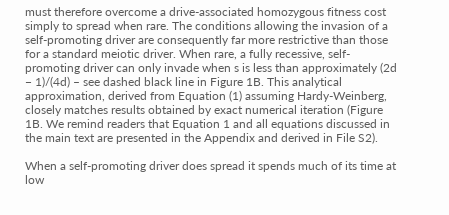must therefore overcome a drive-associated homozygous fitness cost simply to spread when rare. The conditions allowing the invasion of a self-promoting driver are consequently far more restrictive than those for a standard meiotic driver. When rare, a fully recessive, self-promoting driver can only invade when s is less than approximately (2d − 1)/(4d) – see dashed black line in Figure 1B. This analytical approximation, derived from Equation (1) assuming Hardy-Weinberg, closely matches results obtained by exact numerical iteration (Figure 1B. We remind readers that Equation 1 and all equations discussed in the main text are presented in the Appendix and derived in File S2).

When a self-promoting driver does spread it spends much of its time at low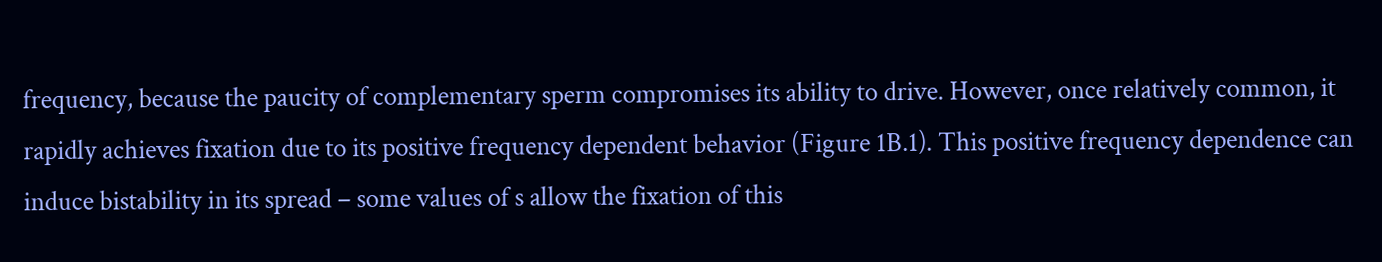frequency, because the paucity of complementary sperm compromises its ability to drive. However, once relatively common, it rapidly achieves fixation due to its positive frequency dependent behavior (Figure 1B.1). This positive frequency dependence can induce bistability in its spread – some values of s allow the fixation of this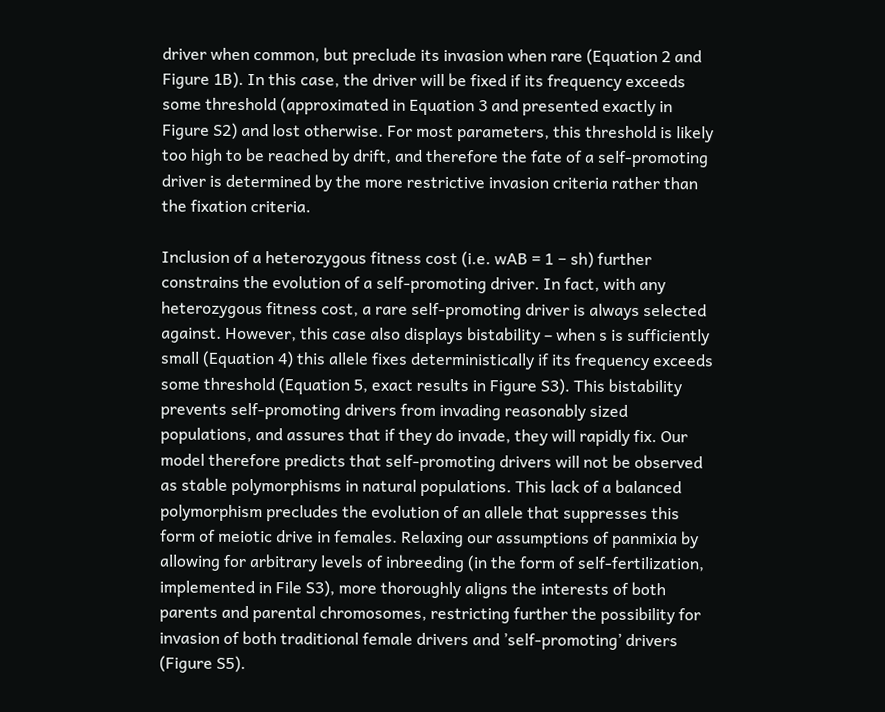driver when common, but preclude its invasion when rare (Equation 2 and Figure 1B). In this case, the driver will be fixed if its frequency exceeds some threshold (approximated in Equation 3 and presented exactly in Figure S2) and lost otherwise. For most parameters, this threshold is likely too high to be reached by drift, and therefore the fate of a self-promoting driver is determined by the more restrictive invasion criteria rather than the fixation criteria.

Inclusion of a heterozygous fitness cost (i.e. wAB = 1 − sh) further constrains the evolution of a self-promoting driver. In fact, with any heterozygous fitness cost, a rare self-promoting driver is always selected against. However, this case also displays bistability – when s is sufficiently small (Equation 4) this allele fixes deterministically if its frequency exceeds some threshold (Equation 5, exact results in Figure S3). This bistability prevents self-promoting drivers from invading reasonably sized populations, and assures that if they do invade, they will rapidly fix. Our model therefore predicts that self-promoting drivers will not be observed as stable polymorphisms in natural populations. This lack of a balanced polymorphism precludes the evolution of an allele that suppresses this form of meiotic drive in females. Relaxing our assumptions of panmixia by allowing for arbitrary levels of inbreeding (in the form of self-fertilization, implemented in File S3), more thoroughly aligns the interests of both parents and parental chromosomes, restricting further the possibility for invasion of both traditional female drivers and ’self-promoting’ drivers (Figure S5).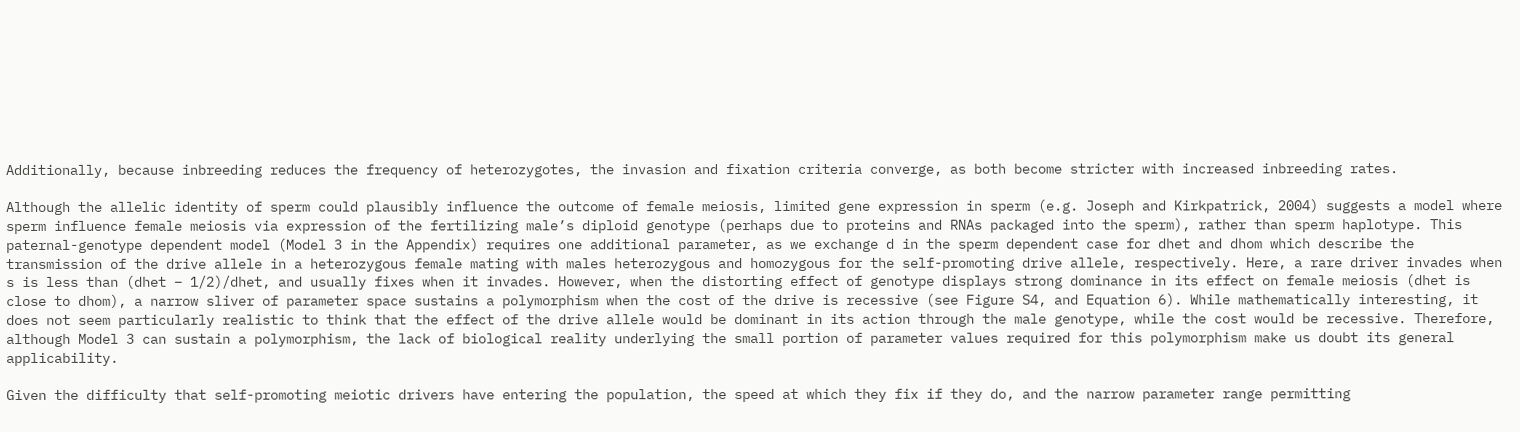Additionally, because inbreeding reduces the frequency of heterozygotes, the invasion and fixation criteria converge, as both become stricter with increased inbreeding rates.

Although the allelic identity of sperm could plausibly influence the outcome of female meiosis, limited gene expression in sperm (e.g. Joseph and Kirkpatrick, 2004) suggests a model where sperm influence female meiosis via expression of the fertilizing male’s diploid genotype (perhaps due to proteins and RNAs packaged into the sperm), rather than sperm haplotype. This paternal-genotype dependent model (Model 3 in the Appendix) requires one additional parameter, as we exchange d in the sperm dependent case for dhet and dhom which describe the transmission of the drive allele in a heterozygous female mating with males heterozygous and homozygous for the self-promoting drive allele, respectively. Here, a rare driver invades when s is less than (dhet − 1/2)/dhet, and usually fixes when it invades. However, when the distorting effect of genotype displays strong dominance in its effect on female meiosis (dhet is close to dhom), a narrow sliver of parameter space sustains a polymorphism when the cost of the drive is recessive (see Figure S4, and Equation 6). While mathematically interesting, it does not seem particularly realistic to think that the effect of the drive allele would be dominant in its action through the male genotype, while the cost would be recessive. Therefore, although Model 3 can sustain a polymorphism, the lack of biological reality underlying the small portion of parameter values required for this polymorphism make us doubt its general applicability.

Given the difficulty that self-promoting meiotic drivers have entering the population, the speed at which they fix if they do, and the narrow parameter range permitting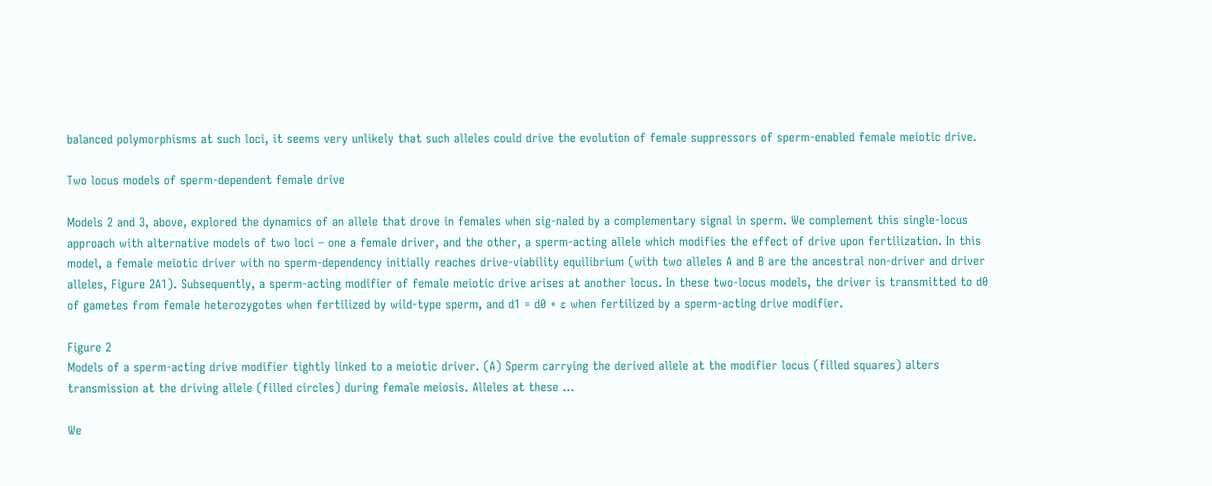balanced polymorphisms at such loci, it seems very unlikely that such alleles could drive the evolution of female suppressors of sperm-enabled female meiotic drive.

Two locus models of sperm-dependent female drive

Models 2 and 3, above, explored the dynamics of an allele that drove in females when sig-naled by a complementary signal in sperm. We complement this single-locus approach with alternative models of two loci – one a female driver, and the other, a sperm-acting allele which modifies the effect of drive upon fertilization. In this model, a female meiotic driver with no sperm-dependency initially reaches drive-viability equilibrium (with two alleles A and B are the ancestral non-driver and driver alleles, Figure 2A1). Subsequently, a sperm-acting modifier of female meiotic drive arises at another locus. In these two-locus models, the driver is transmitted to d0 of gametes from female heterozygotes when fertilized by wild-type sperm, and d1 = d0 + ε when fertilized by a sperm-acting drive modifier.

Figure 2
Models of a sperm-acting drive modifier tightly linked to a meiotic driver. (A) Sperm carrying the derived allele at the modifier locus (filled squares) alters transmission at the driving allele (filled circles) during female meiosis. Alleles at these ...

We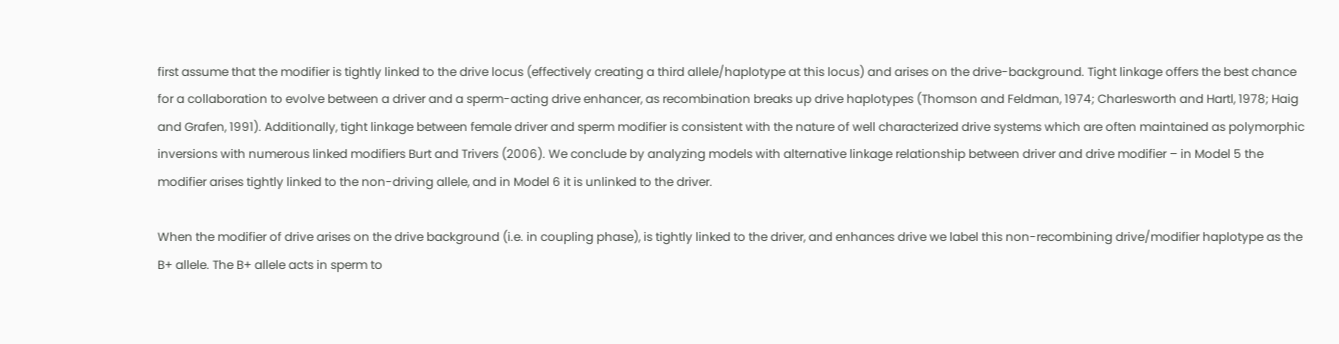first assume that the modifier is tightly linked to the drive locus (effectively creating a third allele/haplotype at this locus) and arises on the drive-background. Tight linkage offers the best chance for a collaboration to evolve between a driver and a sperm-acting drive enhancer, as recombination breaks up drive haplotypes (Thomson and Feldman, 1974; Charlesworth and Hartl, 1978; Haig and Grafen, 1991). Additionally, tight linkage between female driver and sperm modifier is consistent with the nature of well characterized drive systems which are often maintained as polymorphic inversions with numerous linked modifiers Burt and Trivers (2006). We conclude by analyzing models with alternative linkage relationship between driver and drive modifier – in Model 5 the modifier arises tightly linked to the non-driving allele, and in Model 6 it is unlinked to the driver.

When the modifier of drive arises on the drive background (i.e. in coupling phase), is tightly linked to the driver, and enhances drive we label this non-recombining drive/modifier haplotype as the B+ allele. The B+ allele acts in sperm to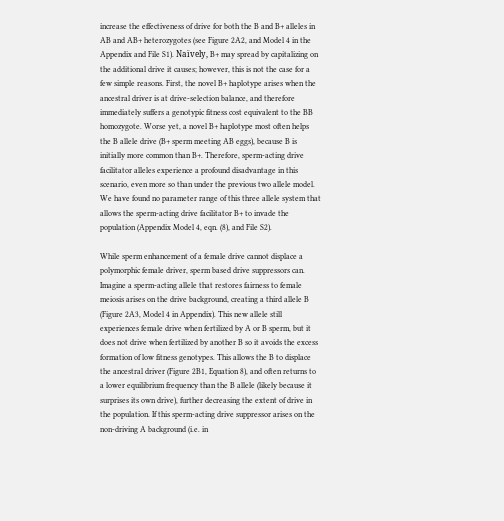increase the effectiveness of drive for both the B and B+ alleles in AB and AB+ heterozygotes (see Figure 2A2, and Model 4 in the Appendix and File S1). Naïvely, B+ may spread by capitalizing on the additional drive it causes; however, this is not the case for a few simple reasons. First, the novel B+ haplotype arises when the ancestral driver is at drive-selection balance, and therefore immediately suffers a genotypic fitness cost equivalent to the BB homozygote. Worse yet, a novel B+ haplotype most often helps the B allele drive (B+ sperm meeting AB eggs), because B is initially more common than B+. Therefore, sperm-acting drive facilitator alleles experience a profound disadvantage in this scenario, even more so than under the previous two allele model. We have found no parameter range of this three allele system that allows the sperm-acting drive facilitator B+ to invade the population (Appendix Model 4, eqn. (8), and File S2).

While sperm enhancement of a female drive cannot displace a polymorphic female driver, sperm based drive suppressors can. Imagine a sperm-acting allele that restores fairness to female meiosis arises on the drive background, creating a third allele B (Figure 2A3, Model 4 in Appendix). This new allele still experiences female drive when fertilized by A or B sperm, but it does not drive when fertilized by another B so it avoids the excess formation of low fitness genotypes. This allows the B to displace the ancestral driver (Figure 2B1, Equation 8), and often returns to a lower equilibrium frequency than the B allele (likely because it surprises its own drive), further decreasing the extent of drive in the population. If this sperm-acting drive suppressor arises on the non-driving A background (i.e. in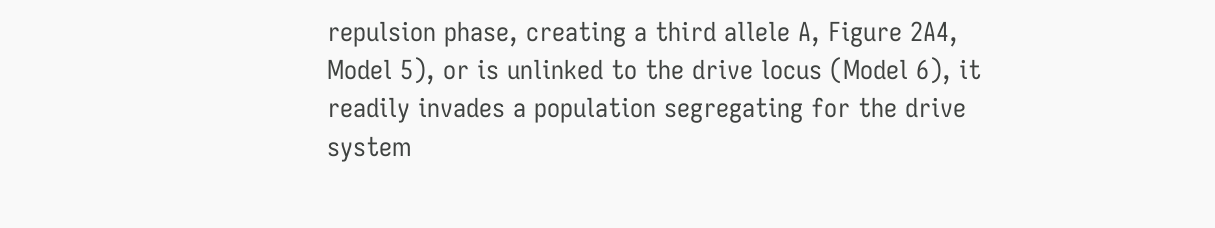repulsion phase, creating a third allele A, Figure 2A4, Model 5), or is unlinked to the drive locus (Model 6), it readily invades a population segregating for the drive system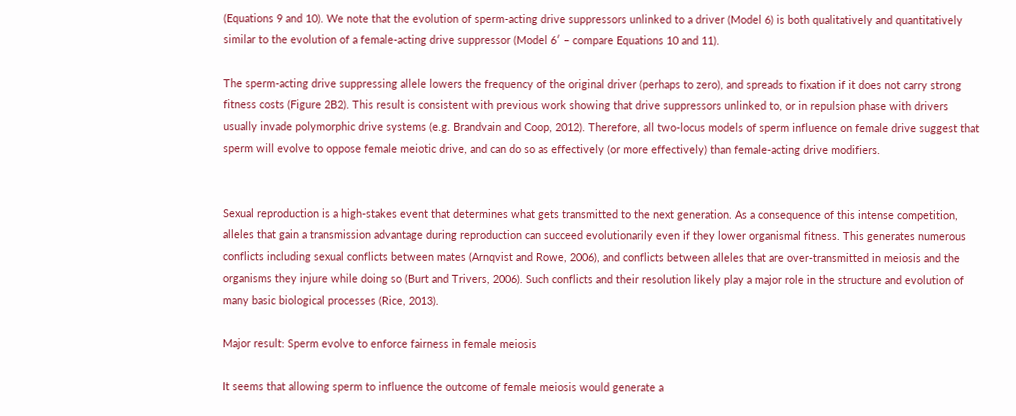(Equations 9 and 10). We note that the evolution of sperm-acting drive suppressors unlinked to a driver (Model 6) is both qualitatively and quantitatively similar to the evolution of a female-acting drive suppressor (Model 6′ – compare Equations 10 and 11).

The sperm-acting drive suppressing allele lowers the frequency of the original driver (perhaps to zero), and spreads to fixation if it does not carry strong fitness costs (Figure 2B2). This result is consistent with previous work showing that drive suppressors unlinked to, or in repulsion phase with drivers usually invade polymorphic drive systems (e.g. Brandvain and Coop, 2012). Therefore, all two-locus models of sperm influence on female drive suggest that sperm will evolve to oppose female meiotic drive, and can do so as effectively (or more effectively) than female-acting drive modifiers.


Sexual reproduction is a high-stakes event that determines what gets transmitted to the next generation. As a consequence of this intense competition, alleles that gain a transmission advantage during reproduction can succeed evolutionarily even if they lower organismal fitness. This generates numerous conflicts including sexual conflicts between mates (Arnqvist and Rowe, 2006), and conflicts between alleles that are over-transmitted in meiosis and the organisms they injure while doing so (Burt and Trivers, 2006). Such conflicts and their resolution likely play a major role in the structure and evolution of many basic biological processes (Rice, 2013).

Major result: Sperm evolve to enforce fairness in female meiosis

It seems that allowing sperm to influence the outcome of female meiosis would generate a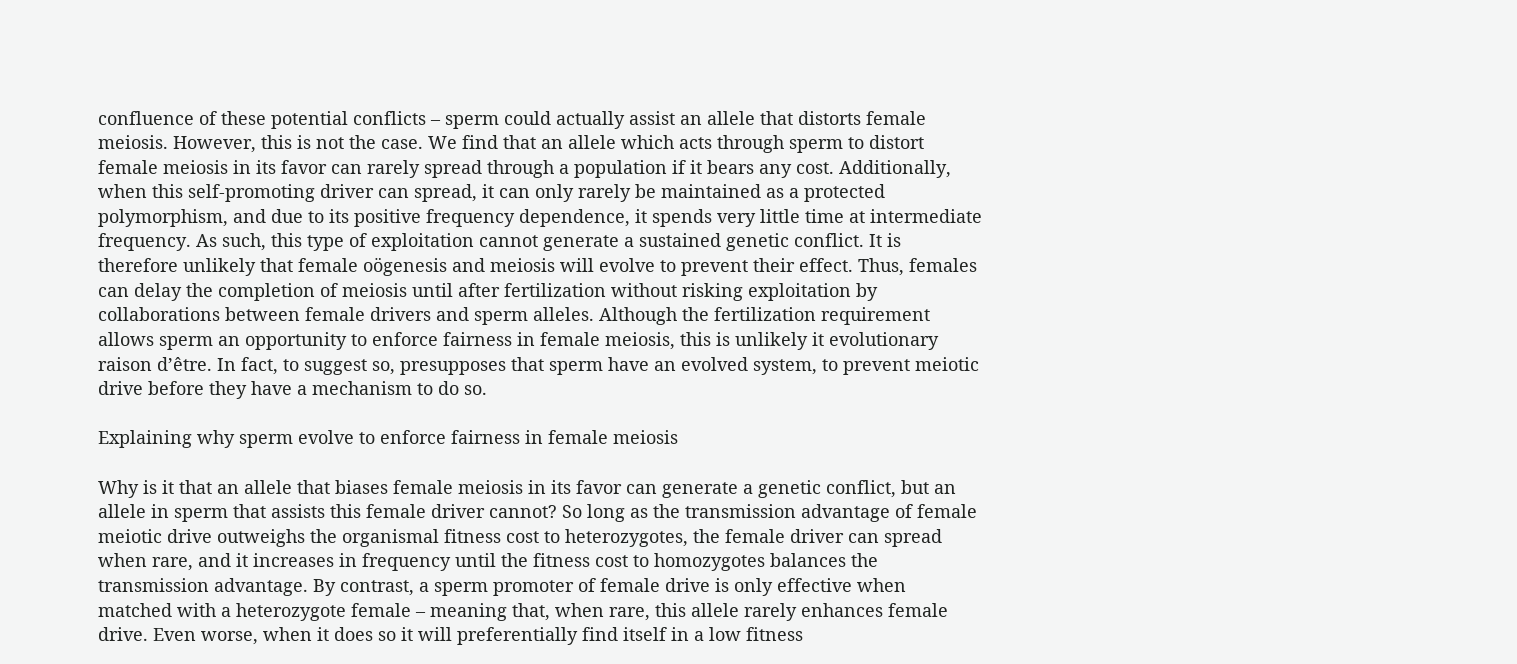confluence of these potential conflicts – sperm could actually assist an allele that distorts female meiosis. However, this is not the case. We find that an allele which acts through sperm to distort female meiosis in its favor can rarely spread through a population if it bears any cost. Additionally, when this self-promoting driver can spread, it can only rarely be maintained as a protected polymorphism, and due to its positive frequency dependence, it spends very little time at intermediate frequency. As such, this type of exploitation cannot generate a sustained genetic conflict. It is therefore unlikely that female oögenesis and meiosis will evolve to prevent their effect. Thus, females can delay the completion of meiosis until after fertilization without risking exploitation by collaborations between female drivers and sperm alleles. Although the fertilization requirement allows sperm an opportunity to enforce fairness in female meiosis, this is unlikely it evolutionary raison d’être. In fact, to suggest so, presupposes that sperm have an evolved system, to prevent meiotic drive before they have a mechanism to do so.

Explaining why sperm evolve to enforce fairness in female meiosis

Why is it that an allele that biases female meiosis in its favor can generate a genetic conflict, but an allele in sperm that assists this female driver cannot? So long as the transmission advantage of female meiotic drive outweighs the organismal fitness cost to heterozygotes, the female driver can spread when rare, and it increases in frequency until the fitness cost to homozygotes balances the transmission advantage. By contrast, a sperm promoter of female drive is only effective when matched with a heterozygote female – meaning that, when rare, this allele rarely enhances female drive. Even worse, when it does so it will preferentially find itself in a low fitness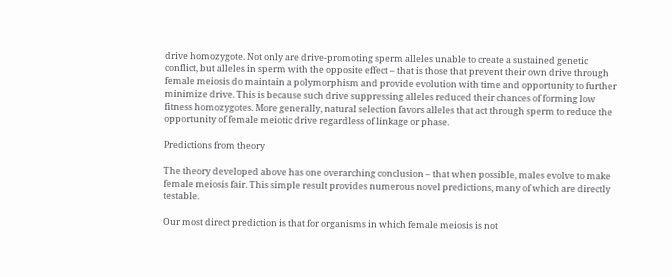drive homozygote. Not only are drive-promoting sperm alleles unable to create a sustained genetic conflict, but alleles in sperm with the opposite effect – that is those that prevent their own drive through female meiosis do maintain a polymorphism and provide evolution with time and opportunity to further minimize drive. This is because such drive suppressing alleles reduced their chances of forming low fitness homozygotes. More generally, natural selection favors alleles that act through sperm to reduce the opportunity of female meiotic drive regardless of linkage or phase.

Predictions from theory

The theory developed above has one overarching conclusion – that when possible, males evolve to make female meiosis fair. This simple result provides numerous novel predictions, many of which are directly testable.

Our most direct prediction is that for organisms in which female meiosis is not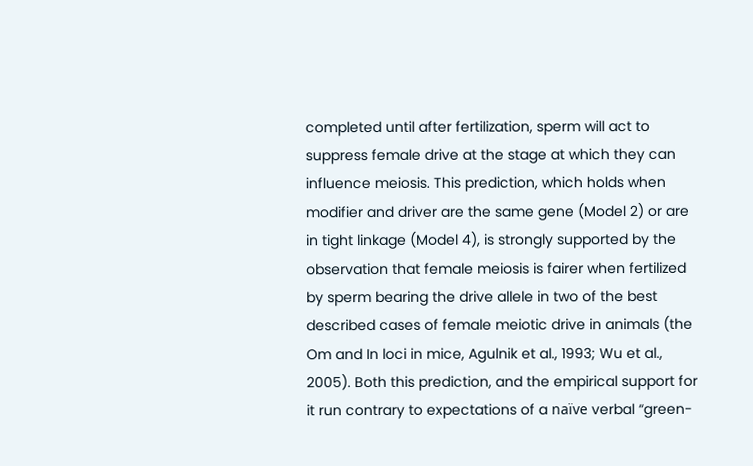completed until after fertilization, sperm will act to suppress female drive at the stage at which they can influence meiosis. This prediction, which holds when modifier and driver are the same gene (Model 2) or are in tight linkage (Model 4), is strongly supported by the observation that female meiosis is fairer when fertilized by sperm bearing the drive allele in two of the best described cases of female meiotic drive in animals (the Om and In loci in mice, Agulnik et al., 1993; Wu et al., 2005). Both this prediction, and the empirical support for it run contrary to expectations of a naïve verbal “green-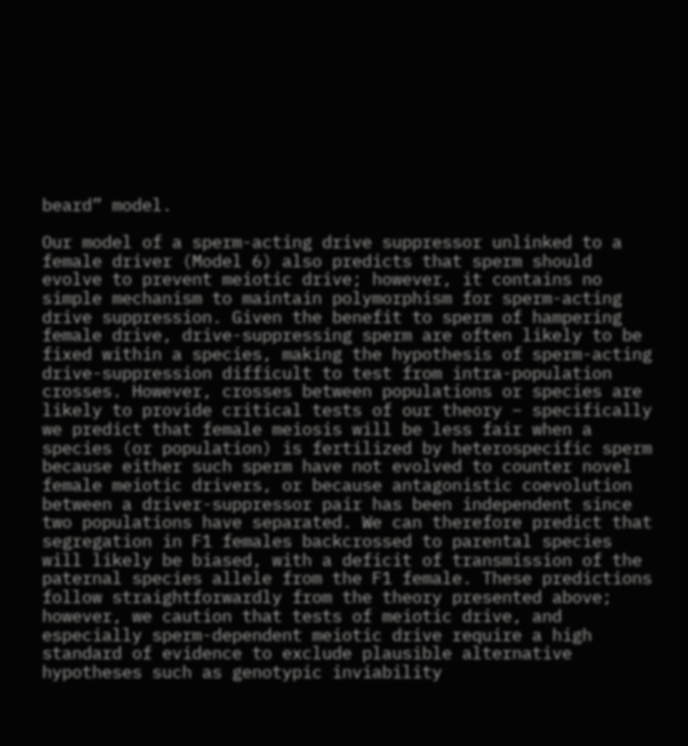beard” model.

Our model of a sperm-acting drive suppressor unlinked to a female driver (Model 6) also predicts that sperm should evolve to prevent meiotic drive; however, it contains no simple mechanism to maintain polymorphism for sperm-acting drive suppression. Given the benefit to sperm of hampering female drive, drive-suppressing sperm are often likely to be fixed within a species, making the hypothesis of sperm-acting drive-suppression difficult to test from intra-population crosses. However, crosses between populations or species are likely to provide critical tests of our theory – specifically we predict that female meiosis will be less fair when a species (or population) is fertilized by heterospecific sperm because either such sperm have not evolved to counter novel female meiotic drivers, or because antagonistic coevolution between a driver-suppressor pair has been independent since two populations have separated. We can therefore predict that segregation in F1 females backcrossed to parental species will likely be biased, with a deficit of transmission of the paternal species allele from the F1 female. These predictions follow straightforwardly from the theory presented above; however, we caution that tests of meiotic drive, and especially sperm-dependent meiotic drive require a high standard of evidence to exclude plausible alternative hypotheses such as genotypic inviability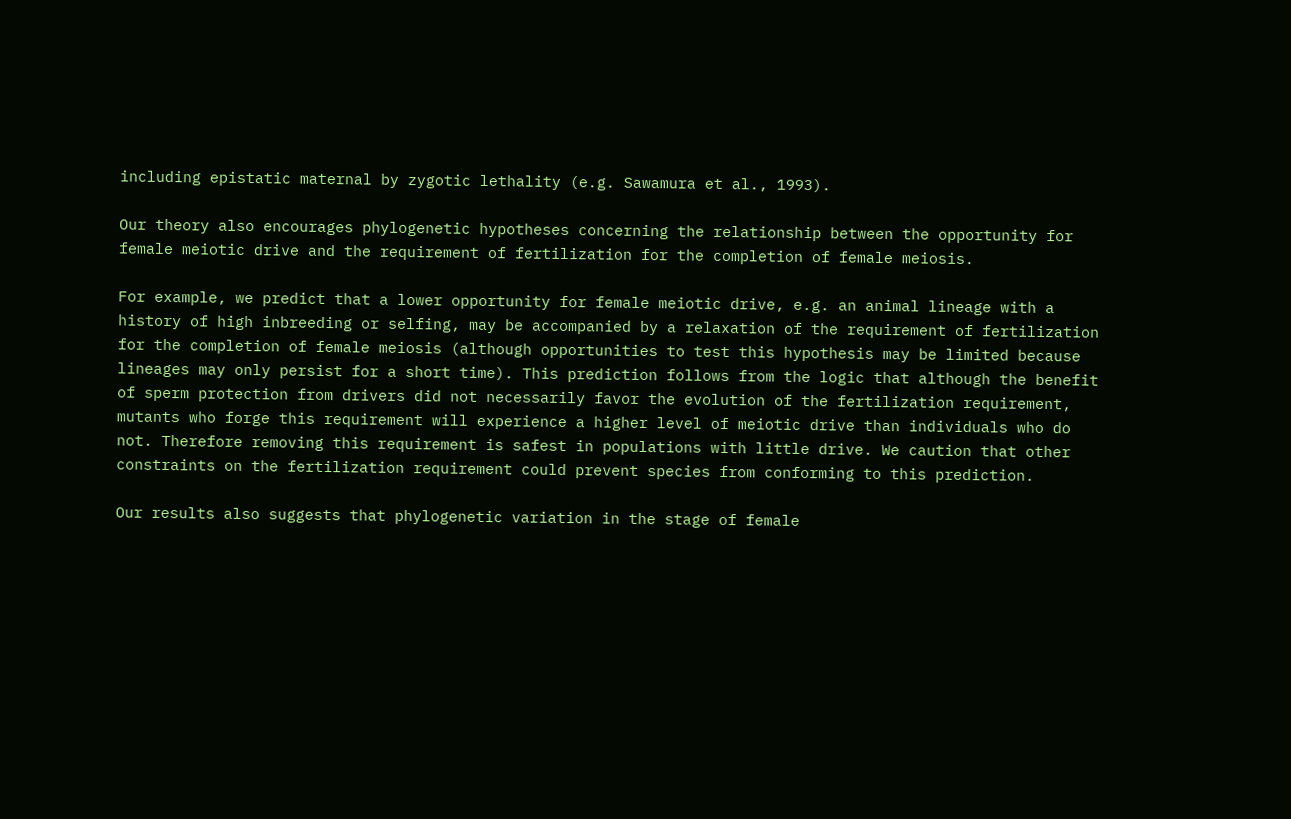including epistatic maternal by zygotic lethality (e.g. Sawamura et al., 1993).

Our theory also encourages phylogenetic hypotheses concerning the relationship between the opportunity for female meiotic drive and the requirement of fertilization for the completion of female meiosis.

For example, we predict that a lower opportunity for female meiotic drive, e.g. an animal lineage with a history of high inbreeding or selfing, may be accompanied by a relaxation of the requirement of fertilization for the completion of female meiosis (although opportunities to test this hypothesis may be limited because lineages may only persist for a short time). This prediction follows from the logic that although the benefit of sperm protection from drivers did not necessarily favor the evolution of the fertilization requirement, mutants who forge this requirement will experience a higher level of meiotic drive than individuals who do not. Therefore removing this requirement is safest in populations with little drive. We caution that other constraints on the fertilization requirement could prevent species from conforming to this prediction.

Our results also suggests that phylogenetic variation in the stage of female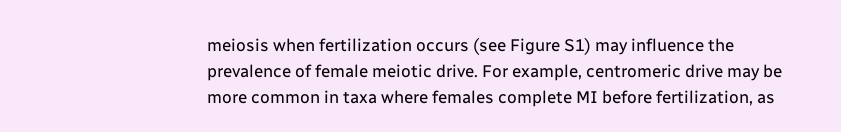meiosis when fertilization occurs (see Figure S1) may influence the prevalence of female meiotic drive. For example, centromeric drive may be more common in taxa where females complete MI before fertilization, as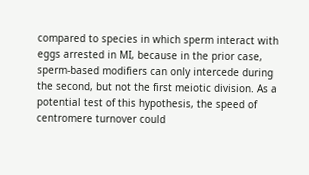compared to species in which sperm interact with eggs arrested in MI, because in the prior case, sperm-based modifiers can only intercede during the second, but not the first meiotic division. As a potential test of this hypothesis, the speed of centromere turnover could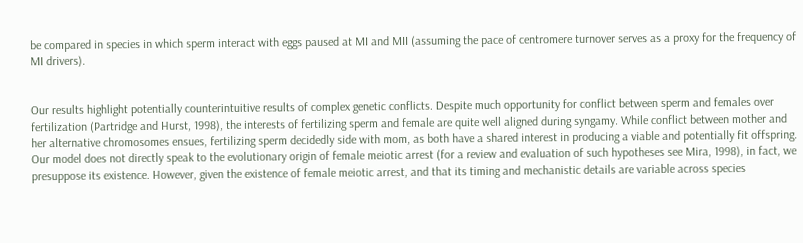be compared in species in which sperm interact with eggs paused at MI and MII (assuming the pace of centromere turnover serves as a proxy for the frequency of MI drivers).


Our results highlight potentially counterintuitive results of complex genetic conflicts. Despite much opportunity for conflict between sperm and females over fertilization (Partridge and Hurst, 1998), the interests of fertilizing sperm and female are quite well aligned during syngamy. While conflict between mother and her alternative chromosomes ensues, fertilizing sperm decidedly side with mom, as both have a shared interest in producing a viable and potentially fit offspring. Our model does not directly speak to the evolutionary origin of female meiotic arrest (for a review and evaluation of such hypotheses see Mira, 1998), in fact, we presuppose its existence. However, given the existence of female meiotic arrest, and that its timing and mechanistic details are variable across species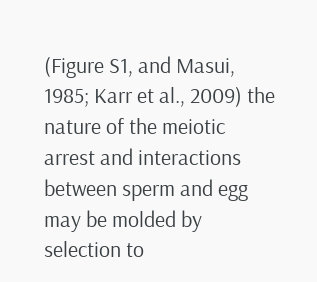(Figure S1, and Masui, 1985; Karr et al., 2009) the nature of the meiotic arrest and interactions between sperm and egg may be molded by selection to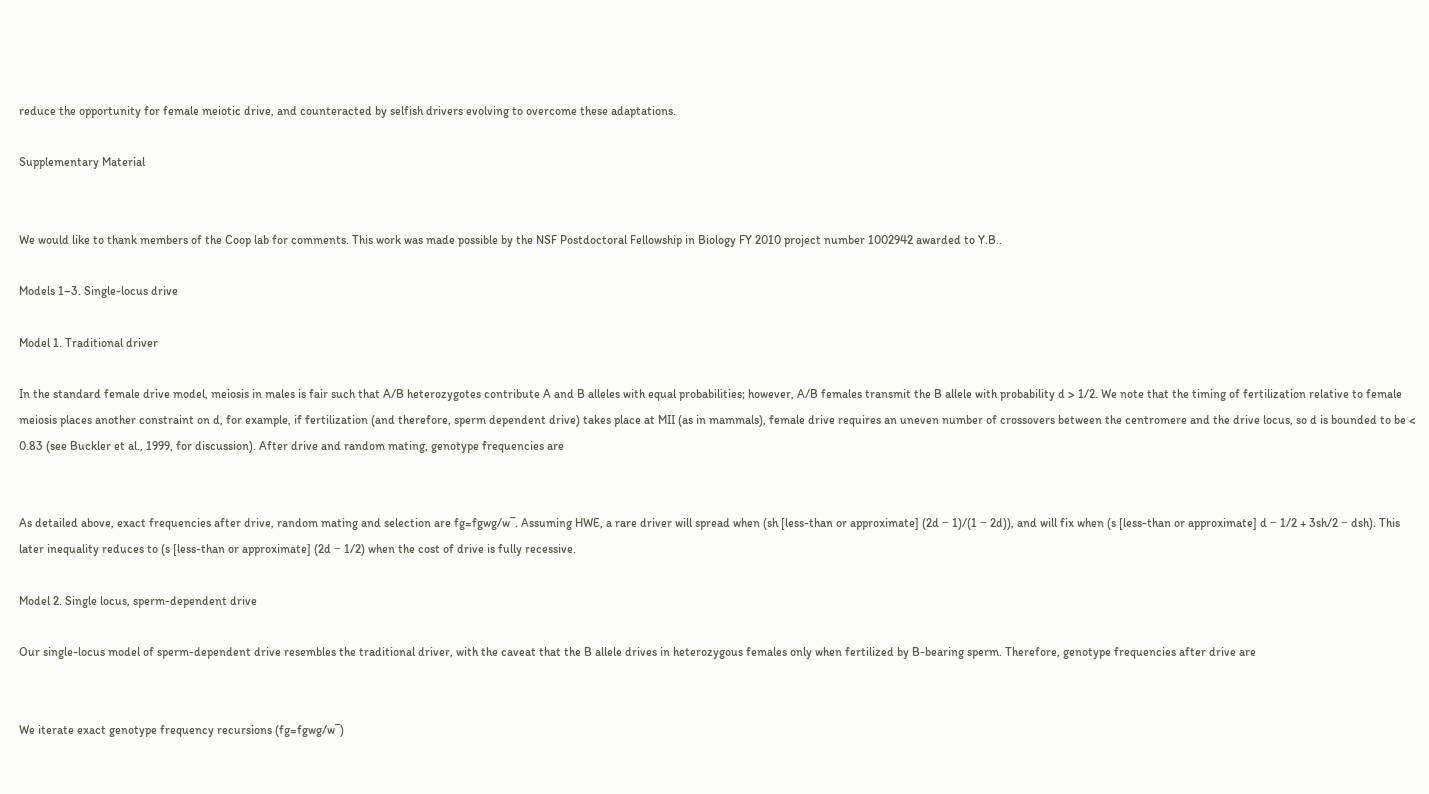reduce the opportunity for female meiotic drive, and counteracted by selfish drivers evolving to overcome these adaptations.

Supplementary Material


We would like to thank members of the Coop lab for comments. This work was made possible by the NSF Postdoctoral Fellowship in Biology FY 2010 project number 1002942 awarded to Y.B..

Models 1–3. Single-locus drive

Model 1. Traditional driver

In the standard female drive model, meiosis in males is fair such that A/B heterozygotes contribute A and B alleles with equal probabilities; however, A/B females transmit the B allele with probability d > 1/2. We note that the timing of fertilization relative to female meiosis places another constraint on d, for example, if fertilization (and therefore, sperm dependent drive) takes place at MII (as in mammals), female drive requires an uneven number of crossovers between the centromere and the drive locus, so d is bounded to be < 0.83 (see Buckler et al., 1999, for discussion). After drive and random mating, genotype frequencies are


As detailed above, exact frequencies after drive, random mating and selection are fg=fgwg/w¯. Assuming HWE, a rare driver will spread when (sh [less-than or approximate] (2d − 1)/(1 − 2d)), and will fix when (s [less-than or approximate] d − 1/2 + 3sh/2 − dsh). This later inequality reduces to (s [less-than or approximate] (2d − 1/2) when the cost of drive is fully recessive.

Model 2. Single locus, sperm-dependent drive

Our single-locus model of sperm-dependent drive resembles the traditional driver, with the caveat that the B allele drives in heterozygous females only when fertilized by B-bearing sperm. Therefore, genotype frequencies after drive are


We iterate exact genotype frequency recursions (fg=fgwg/w¯)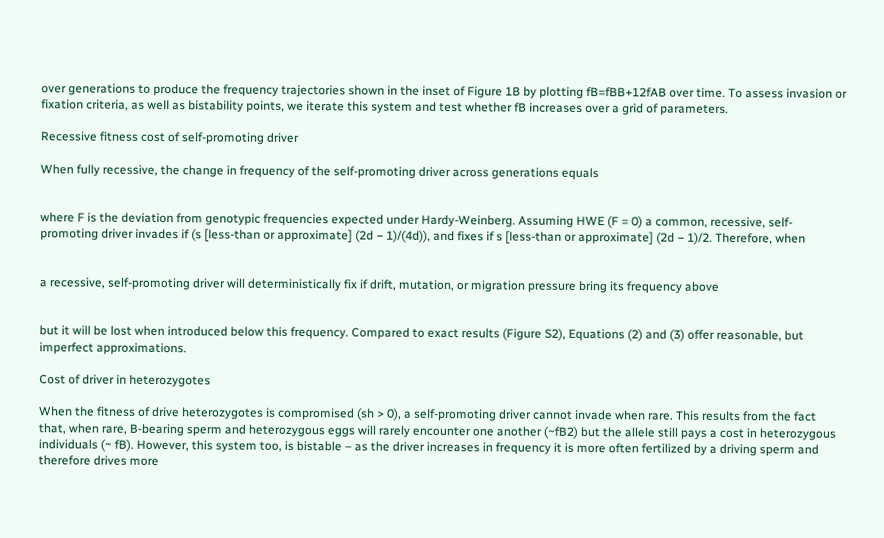over generations to produce the frequency trajectories shown in the inset of Figure 1B by plotting fB=fBB+12fAB over time. To assess invasion or fixation criteria, as well as bistability points, we iterate this system and test whether fB increases over a grid of parameters.

Recessive fitness cost of self-promoting driver

When fully recessive, the change in frequency of the self-promoting driver across generations equals


where F is the deviation from genotypic frequencies expected under Hardy-Weinberg. Assuming HWE (F = 0) a common, recessive, self-promoting driver invades if (s [less-than or approximate] (2d − 1)/(4d)), and fixes if s [less-than or approximate] (2d − 1)/2. Therefore, when


a recessive, self-promoting driver will deterministically fix if drift, mutation, or migration pressure bring its frequency above


but it will be lost when introduced below this frequency. Compared to exact results (Figure S2), Equations (2) and (3) offer reasonable, but imperfect approximations.

Cost of driver in heterozygotes

When the fitness of drive heterozygotes is compromised (sh > 0), a self-promoting driver cannot invade when rare. This results from the fact that, when rare, B-bearing sperm and heterozygous eggs will rarely encounter one another (~fB2) but the allele still pays a cost in heterozygous individuals (~ fB). However, this system too, is bistable – as the driver increases in frequency it is more often fertilized by a driving sperm and therefore drives more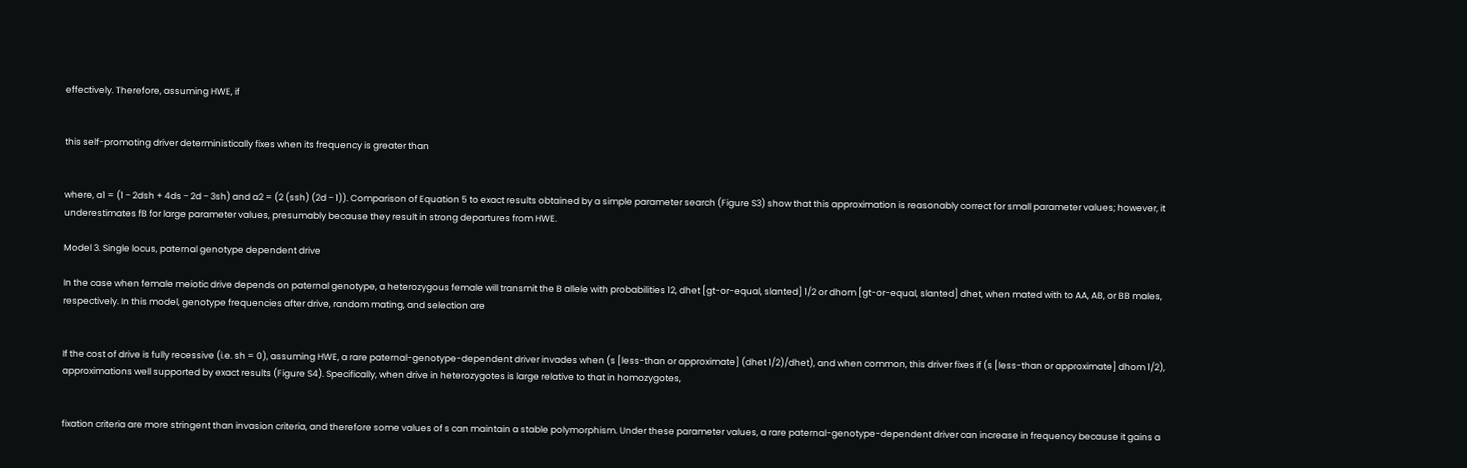effectively. Therefore, assuming HWE, if


this self-promoting driver deterministically fixes when its frequency is greater than


where, a1 = (1 − 2dsh + 4ds − 2d − 3sh) and a2 = (2 (ssh) (2d − 1)). Comparison of Equation 5 to exact results obtained by a simple parameter search (Figure S3) show that this approximation is reasonably correct for small parameter values; however, it underestimates fB for large parameter values, presumably because they result in strong departures from HWE.

Model 3. Single locus, paternal genotype dependent drive

In the case when female meiotic drive depends on paternal genotype, a heterozygous female will transmit the B allele with probabilities 12, dhet [gt-or-equal, slanted] 1/2 or dhom [gt-or-equal, slanted] dhet, when mated with to AA, AB, or BB males, respectively. In this model, genotype frequencies after drive, random mating, and selection are


If the cost of drive is fully recessive (i.e. sh = 0), assuming HWE, a rare paternal-genotype-dependent driver invades when (s [less-than or approximate] (dhet 1/2)/dhet), and when common, this driver fixes if (s [less-than or approximate] dhom 1/2), approximations well supported by exact results (Figure S4). Specifically, when drive in heterozygotes is large relative to that in homozygotes,


fixation criteria are more stringent than invasion criteria, and therefore some values of s can maintain a stable polymorphism. Under these parameter values, a rare paternal-genotype-dependent driver can increase in frequency because it gains a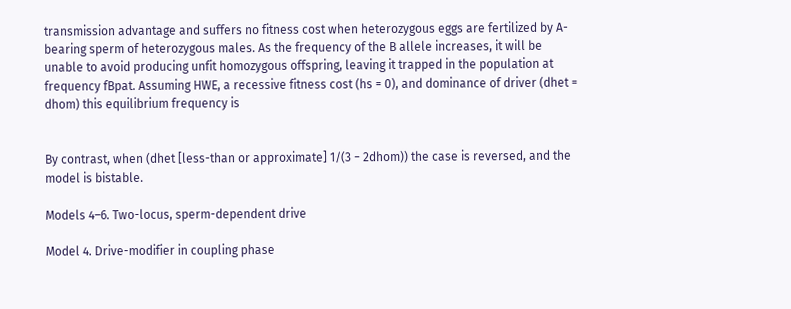transmission advantage and suffers no fitness cost when heterozygous eggs are fertilized by A-bearing sperm of heterozygous males. As the frequency of the B allele increases, it will be unable to avoid producing unfit homozygous offspring, leaving it trapped in the population at frequency fBpat. Assuming HWE, a recessive fitness cost (hs = 0), and dominance of driver (dhet = dhom) this equilibrium frequency is


By contrast, when (dhet [less-than or approximate] 1/(3 − 2dhom)) the case is reversed, and the model is bistable.

Models 4–6. Two-locus, sperm-dependent drive

Model 4. Drive-modifier in coupling phase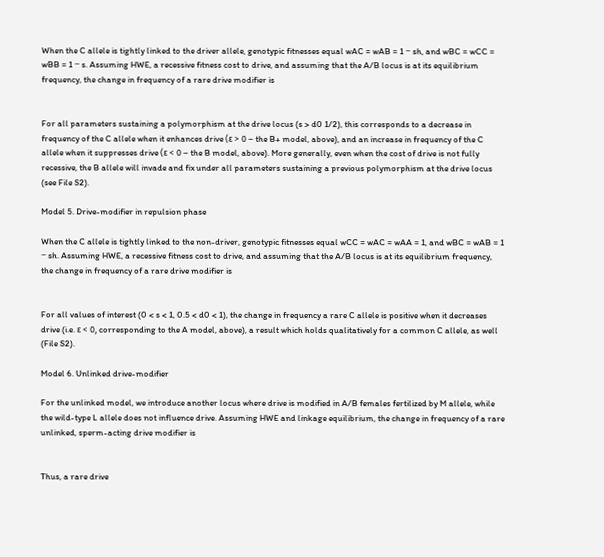When the C allele is tightly linked to the driver allele, genotypic fitnesses equal wAC = wAB = 1 − sh, and wBC = wCC = wBB = 1 − s. Assuming HWE, a recessive fitness cost to drive, and assuming that the A/B locus is at its equilibrium frequency, the change in frequency of a rare drive modifier is


For all parameters sustaining a polymorphism at the drive locus (s > d0 1/2), this corresponds to a decrease in frequency of the C allele when it enhances drive (ε > 0 – the B+ model, above), and an increase in frequency of the C allele when it suppresses drive (ε < 0 – the B model, above). More generally, even when the cost of drive is not fully recessive, the B allele will invade and fix under all parameters sustaining a previous polymorphism at the drive locus (see File S2).

Model 5. Drive-modifier in repulsion phase

When the C allele is tightly linked to the non-driver, genotypic fitnesses equal wCC = wAC = wAA = 1, and wBC = wAB = 1 − sh. Assuming HWE, a recessive fitness cost to drive, and assuming that the A/B locus is at its equilibrium frequency, the change in frequency of a rare drive modifier is


For all values of interest (0 < s < 1, 0.5 < d0 < 1), the change in frequency a rare C allele is positive when it decreases drive (i.e. ε < 0, corresponding to the A model, above), a result which holds qualitatively for a common C allele, as well (File S2).

Model 6. Unlinked drive-modifier

For the unlinked model, we introduce another locus where drive is modified in A/B females fertilized by M allele, while the wild-type L allele does not influence drive. Assuming HWE and linkage equilibrium, the change in frequency of a rare unlinked, sperm-acting drive modifier is


Thus, a rare drive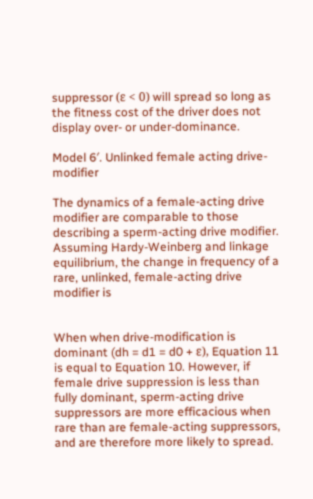suppressor (ε < 0) will spread so long as the fitness cost of the driver does not display over- or under-dominance.

Model 6′. Unlinked female acting drive-modifier

The dynamics of a female-acting drive modifier are comparable to those describing a sperm-acting drive modifier. Assuming Hardy-Weinberg and linkage equilibrium, the change in frequency of a rare, unlinked, female-acting drive modifier is


When when drive-modification is dominant (dh = d1 = d0 + ε), Equation 11 is equal to Equation 10. However, if female drive suppression is less than fully dominant, sperm-acting drive suppressors are more efficacious when rare than are female-acting suppressors, and are therefore more likely to spread.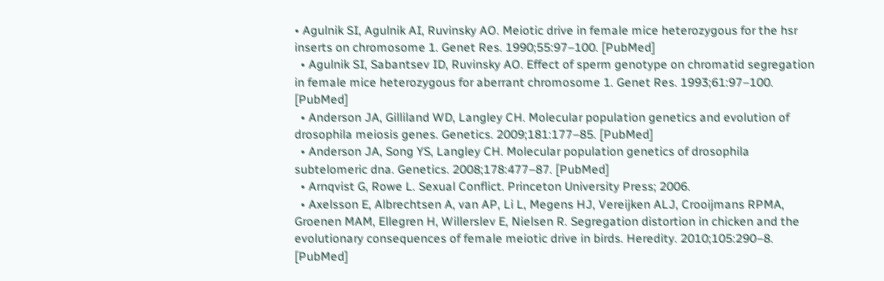• Agulnik SI, Agulnik AI, Ruvinsky AO. Meiotic drive in female mice heterozygous for the hsr inserts on chromosome 1. Genet Res. 1990;55:97–100. [PubMed]
  • Agulnik SI, Sabantsev ID, Ruvinsky AO. Effect of sperm genotype on chromatid segregation in female mice heterozygous for aberrant chromosome 1. Genet Res. 1993;61:97–100. [PubMed]
  • Anderson JA, Gilliland WD, Langley CH. Molecular population genetics and evolution of drosophila meiosis genes. Genetics. 2009;181:177–85. [PubMed]
  • Anderson JA, Song YS, Langley CH. Molecular population genetics of drosophila subtelomeric dna. Genetics. 2008;178:477–87. [PubMed]
  • Arnqvist G, Rowe L. Sexual Conflict. Princeton University Press; 2006.
  • Axelsson E, Albrechtsen A, van AP, Li L, Megens HJ, Vereijken ALJ, Crooijmans RPMA, Groenen MAM, Ellegren H, Willerslev E, Nielsen R. Segregation distortion in chicken and the evolutionary consequences of female meiotic drive in birds. Heredity. 2010;105:290–8. [PubMed]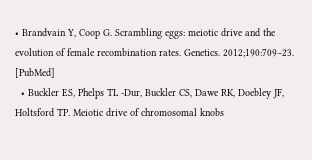• Brandvain Y, Coop G. Scrambling eggs: meiotic drive and the evolution of female recombination rates. Genetics. 2012;190:709–23. [PubMed]
  • Buckler ES, Phelps TL -Dur, Buckler CS, Dawe RK, Doebley JF, Holtsford TP. Meiotic drive of chromosomal knobs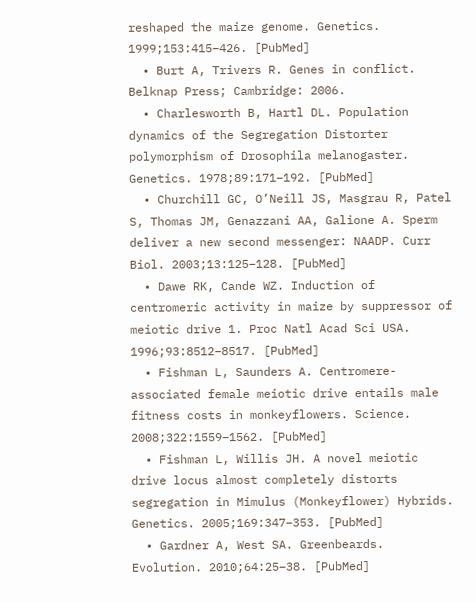reshaped the maize genome. Genetics. 1999;153:415–426. [PubMed]
  • Burt A, Trivers R. Genes in conflict. Belknap Press; Cambridge: 2006.
  • Charlesworth B, Hartl DL. Population dynamics of the Segregation Distorter polymorphism of Drosophila melanogaster. Genetics. 1978;89:171–192. [PubMed]
  • Churchill GC, O’Neill JS, Masgrau R, Patel S, Thomas JM, Genazzani AA, Galione A. Sperm deliver a new second messenger: NAADP. Curr Biol. 2003;13:125–128. [PubMed]
  • Dawe RK, Cande WZ. Induction of centromeric activity in maize by suppressor of meiotic drive 1. Proc Natl Acad Sci USA. 1996;93:8512–8517. [PubMed]
  • Fishman L, Saunders A. Centromere-associated female meiotic drive entails male fitness costs in monkeyflowers. Science. 2008;322:1559–1562. [PubMed]
  • Fishman L, Willis JH. A novel meiotic drive locus almost completely distorts segregation in Mimulus (Monkeyflower) Hybrids. Genetics. 2005;169:347–353. [PubMed]
  • Gardner A, West SA. Greenbeards. Evolution. 2010;64:25–38. [PubMed]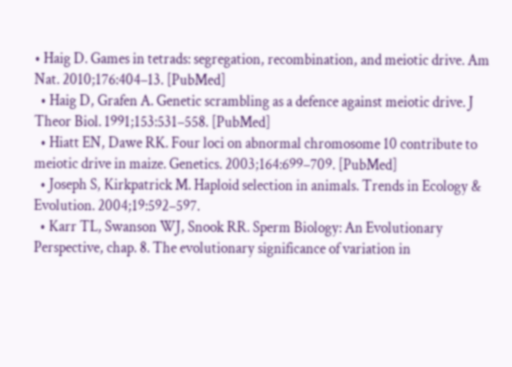• Haig D. Games in tetrads: segregation, recombination, and meiotic drive. Am Nat. 2010;176:404–13. [PubMed]
  • Haig D, Grafen A. Genetic scrambling as a defence against meiotic drive. J Theor Biol. 1991;153:531–558. [PubMed]
  • Hiatt EN, Dawe RK. Four loci on abnormal chromosome 10 contribute to meiotic drive in maize. Genetics. 2003;164:699–709. [PubMed]
  • Joseph S, Kirkpatrick M. Haploid selection in animals. Trends in Ecology & Evolution. 2004;19:592–597.
  • Karr TL, Swanson WJ, Snook RR. Sperm Biology: An Evolutionary Perspective, chap. 8. The evolutionary significance of variation in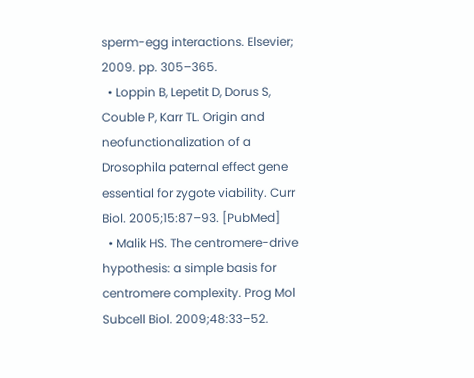sperm-egg interactions. Elsevier; 2009. pp. 305–365.
  • Loppin B, Lepetit D, Dorus S, Couble P, Karr TL. Origin and neofunctionalization of a Drosophila paternal effect gene essential for zygote viability. Curr Biol. 2005;15:87–93. [PubMed]
  • Malik HS. The centromere-drive hypothesis: a simple basis for centromere complexity. Prog Mol Subcell Biol. 2009;48:33–52.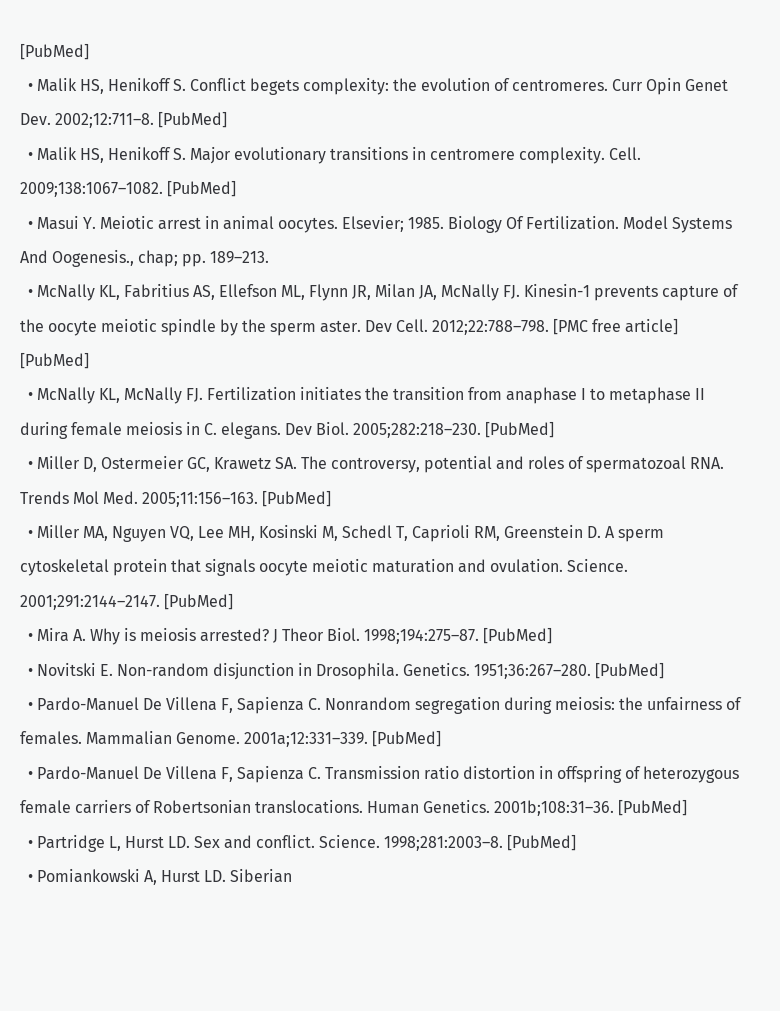[PubMed]
  • Malik HS, Henikoff S. Conflict begets complexity: the evolution of centromeres. Curr Opin Genet Dev. 2002;12:711–8. [PubMed]
  • Malik HS, Henikoff S. Major evolutionary transitions in centromere complexity. Cell. 2009;138:1067–1082. [PubMed]
  • Masui Y. Meiotic arrest in animal oocytes. Elsevier; 1985. Biology Of Fertilization. Model Systems And Oogenesis., chap; pp. 189–213.
  • McNally KL, Fabritius AS, Ellefson ML, Flynn JR, Milan JA, McNally FJ. Kinesin-1 prevents capture of the oocyte meiotic spindle by the sperm aster. Dev Cell. 2012;22:788–798. [PMC free article] [PubMed]
  • McNally KL, McNally FJ. Fertilization initiates the transition from anaphase I to metaphase II during female meiosis in C. elegans. Dev Biol. 2005;282:218–230. [PubMed]
  • Miller D, Ostermeier GC, Krawetz SA. The controversy, potential and roles of spermatozoal RNA. Trends Mol Med. 2005;11:156–163. [PubMed]
  • Miller MA, Nguyen VQ, Lee MH, Kosinski M, Schedl T, Caprioli RM, Greenstein D. A sperm cytoskeletal protein that signals oocyte meiotic maturation and ovulation. Science. 2001;291:2144–2147. [PubMed]
  • Mira A. Why is meiosis arrested? J Theor Biol. 1998;194:275–87. [PubMed]
  • Novitski E. Non-random disjunction in Drosophila. Genetics. 1951;36:267–280. [PubMed]
  • Pardo-Manuel De Villena F, Sapienza C. Nonrandom segregation during meiosis: the unfairness of females. Mammalian Genome. 2001a;12:331–339. [PubMed]
  • Pardo-Manuel De Villena F, Sapienza C. Transmission ratio distortion in offspring of heterozygous female carriers of Robertsonian translocations. Human Genetics. 2001b;108:31–36. [PubMed]
  • Partridge L, Hurst LD. Sex and conflict. Science. 1998;281:2003–8. [PubMed]
  • Pomiankowski A, Hurst LD. Siberian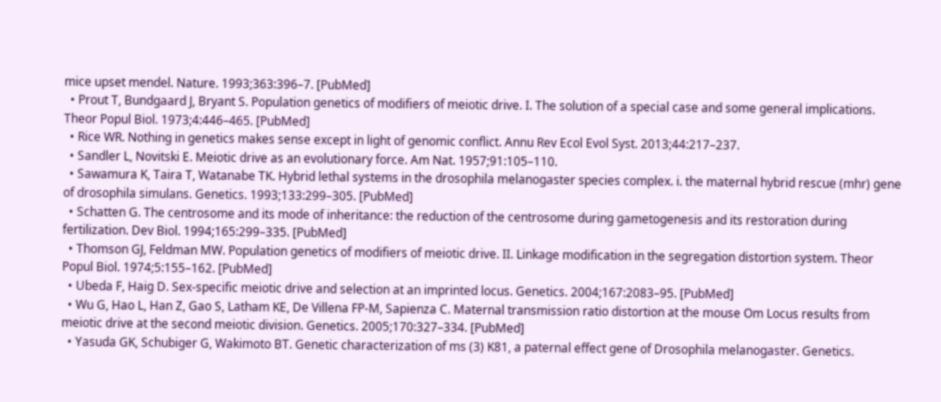mice upset mendel. Nature. 1993;363:396–7. [PubMed]
  • Prout T, Bundgaard J, Bryant S. Population genetics of modifiers of meiotic drive. I. The solution of a special case and some general implications. Theor Popul Biol. 1973;4:446–465. [PubMed]
  • Rice WR. Nothing in genetics makes sense except in light of genomic conflict. Annu Rev Ecol Evol Syst. 2013;44:217–237.
  • Sandler L, Novitski E. Meiotic drive as an evolutionary force. Am Nat. 1957;91:105–110.
  • Sawamura K, Taira T, Watanabe TK. Hybrid lethal systems in the drosophila melanogaster species complex. i. the maternal hybrid rescue (mhr) gene of drosophila simulans. Genetics. 1993;133:299–305. [PubMed]
  • Schatten G. The centrosome and its mode of inheritance: the reduction of the centrosome during gametogenesis and its restoration during fertilization. Dev Biol. 1994;165:299–335. [PubMed]
  • Thomson GJ, Feldman MW. Population genetics of modifiers of meiotic drive. II. Linkage modification in the segregation distortion system. Theor Popul Biol. 1974;5:155–162. [PubMed]
  • Ubeda F, Haig D. Sex-specific meiotic drive and selection at an imprinted locus. Genetics. 2004;167:2083–95. [PubMed]
  • Wu G, Hao L, Han Z, Gao S, Latham KE, De Villena FP-M, Sapienza C. Maternal transmission ratio distortion at the mouse Om Locus results from meiotic drive at the second meiotic division. Genetics. 2005;170:327–334. [PubMed]
  • Yasuda GK, Schubiger G, Wakimoto BT. Genetic characterization of ms (3) K81, a paternal effect gene of Drosophila melanogaster. Genetics.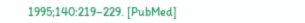1995;140:219–229. [PubMed]